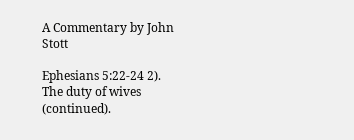A Commentary by John Stott

Ephesians 5:22-24 2). The duty of wives (continued).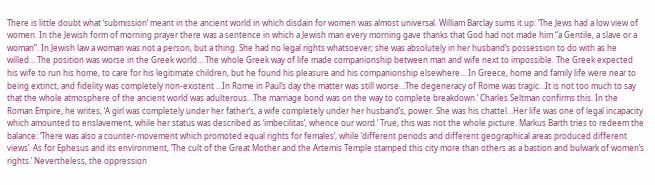There is little doubt what ‘submission’ meant in the ancient world in which disdain for women was almost universal. William Barclay sums it up: ‘The Jews had a low view of women. In the Jewish form of morning prayer there was a sentence in which a Jewish man every morning gave thanks that God had not made him “a Gentile, a slave or a woman”. In Jewish law a woman was not a person, but a thing. She had no legal rights whatsoever; she was absolutely in her husband’s possession to do with as he willed… The position was worse in the Greek world… The whole Greek way of life made companionship between man and wife next to impossible. The Greek expected his wife to run his home, to care for his legitimate children, but he found his pleasure and his companionship elsewhere… In Greece, home and family life were near to being extinct, and fidelity was completely non-existent …In Rome in Paul’s day the matter was still worse…The degeneracy of Rome was tragic…It is not too much to say that the whole atmosphere of the ancient world was adulterous…The marriage bond was on the way to complete breakdown.’ Charles Seltman confirms this. In the Roman Empire, he writes, ‘A girl was completely under her father’s, a wife completely under her husband’s, power. She was his chattel…Her life was one of legal incapacity which amounted to enslavement, while her status was described as ‘imbecilitas’, whence our word.’ True, this was not the whole picture. Markus Barth tries to redeem the balance: ‘There was also a counter-movement which promoted equal rights for females’, while ‘different periods and different geographical areas produced different views’. As for Ephesus and its environment, ‘The cult of the Great Mother and the Artemis Temple stamped this city more than others as a bastion and bulwark of women’s rights.’ Nevertheless, the oppression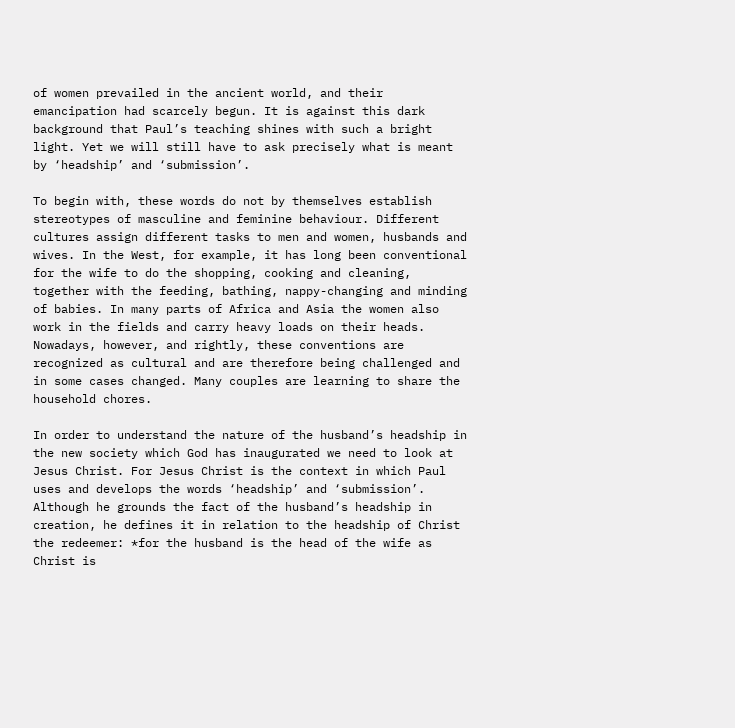of women prevailed in the ancient world, and their emancipation had scarcely begun. It is against this dark background that Paul’s teaching shines with such a bright light. Yet we will still have to ask precisely what is meant by ‘headship’ and ‘submission’.

To begin with, these words do not by themselves establish stereotypes of masculine and feminine behaviour. Different cultures assign different tasks to men and women, husbands and wives. In the West, for example, it has long been conventional for the wife to do the shopping, cooking and cleaning, together with the feeding, bathing, nappy-changing and minding of babies. In many parts of Africa and Asia the women also work in the fields and carry heavy loads on their heads. Nowadays, however, and rightly, these conventions are recognized as cultural and are therefore being challenged and in some cases changed. Many couples are learning to share the household chores.

In order to understand the nature of the husband’s headship in the new society which God has inaugurated we need to look at Jesus Christ. For Jesus Christ is the context in which Paul uses and develops the words ‘headship’ and ‘submission’. Although he grounds the fact of the husband’s headship in creation, he defines it in relation to the headship of Christ the redeemer: *for the husband is the head of the wife as Christ is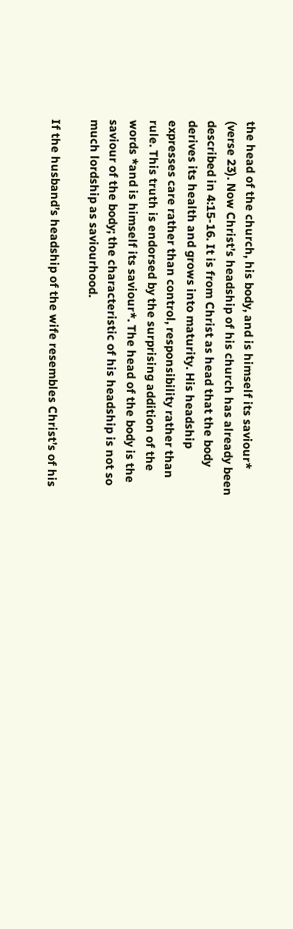the head of the church, his body, and is himself its saviour* (verse 23). Now Christ’s headship of his church has already been described in 4:15-16. It is from Christ as head that the body derives its health and grows into maturity. His headship expresses care rather than control, responsibility rather than rule. This truth is endorsed by the surprising addition of the words *and is himself its saviour*. The head of the body is the saviour of the body; the characteristic of his headship is not so much lordship as saviourhood.

If the husband’s headship of the wife resembles Christ’s of his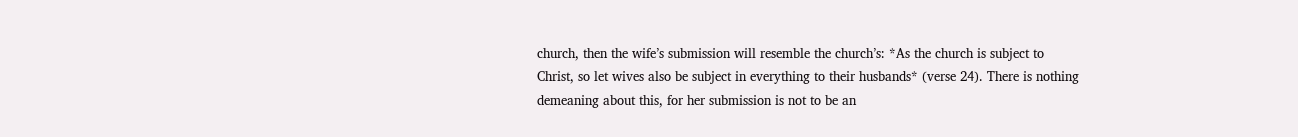church, then the wife’s submission will resemble the church’s: *As the church is subject to Christ, so let wives also be subject in everything to their husbands* (verse 24). There is nothing demeaning about this, for her submission is not to be an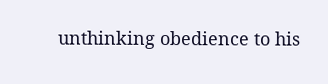unthinking obedience to his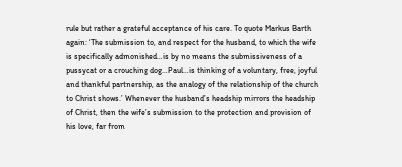rule but rather a grateful acceptance of his care. To quote Markus Barth again: ‘The submission to, and respect for the husband, to which the wife is specifically admonished…is by no means the submissiveness of a pussycat or a crouching dog…Paul…is thinking of a voluntary, free, joyful and thankful partnership, as the analogy of the relationship of the church to Christ shows.’ Whenever the husband’s headship mirrors the headship of Christ, then the wife’s submission to the protection and provision of his love, far from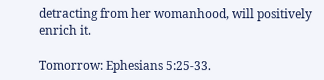detracting from her womanhood, will positively enrich it.

Tomorrow: Ephesians 5:25-33.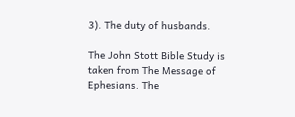3). The duty of husbands.

The John Stott Bible Study is taken from The Message of Ephesians. The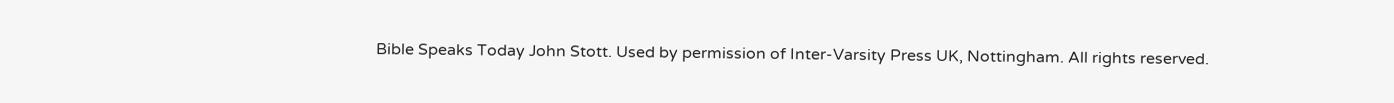Bible Speaks Today John Stott. Used by permission of Inter-Varsity Press UK, Nottingham. All rights reserved.